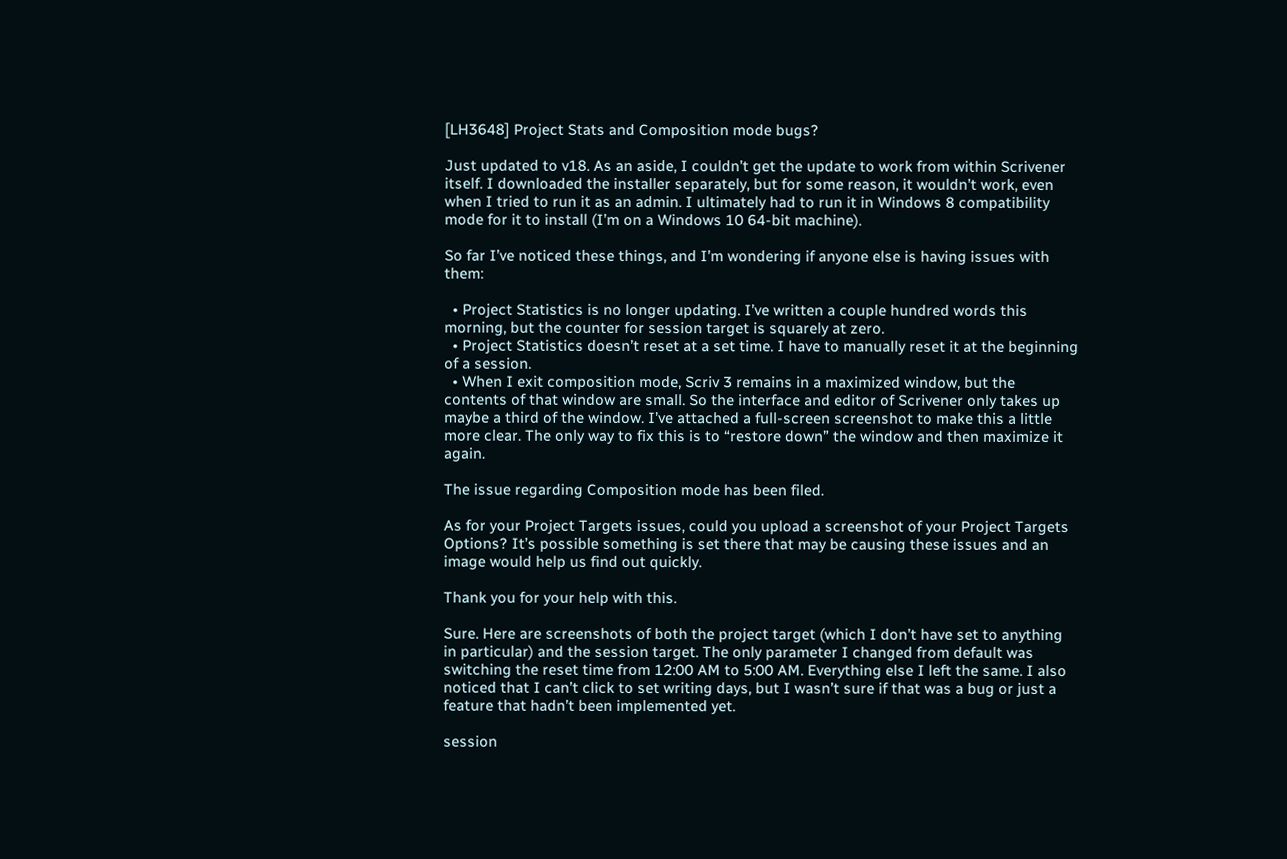[LH3648] Project Stats and Composition mode bugs?

Just updated to v18. As an aside, I couldn’t get the update to work from within Scrivener itself. I downloaded the installer separately, but for some reason, it wouldn’t work, even when I tried to run it as an admin. I ultimately had to run it in Windows 8 compatibility mode for it to install (I’m on a Windows 10 64-bit machine).

So far I’ve noticed these things, and I’m wondering if anyone else is having issues with them:

  • Project Statistics is no longer updating. I’ve written a couple hundred words this morning, but the counter for session target is squarely at zero.
  • Project Statistics doesn’t reset at a set time. I have to manually reset it at the beginning of a session.
  • When I exit composition mode, Scriv 3 remains in a maximized window, but the contents of that window are small. So the interface and editor of Scrivener only takes up maybe a third of the window. I’ve attached a full-screen screenshot to make this a little more clear. The only way to fix this is to “restore down” the window and then maximize it again.

The issue regarding Composition mode has been filed.

As for your Project Targets issues, could you upload a screenshot of your Project Targets Options? It’s possible something is set there that may be causing these issues and an image would help us find out quickly.

Thank you for your help with this.

Sure. Here are screenshots of both the project target (which I don’t have set to anything in particular) and the session target. The only parameter I changed from default was switching the reset time from 12:00 AM to 5:00 AM. Everything else I left the same. I also noticed that I can’t click to set writing days, but I wasn’t sure if that was a bug or just a feature that hadn’t been implemented yet.

session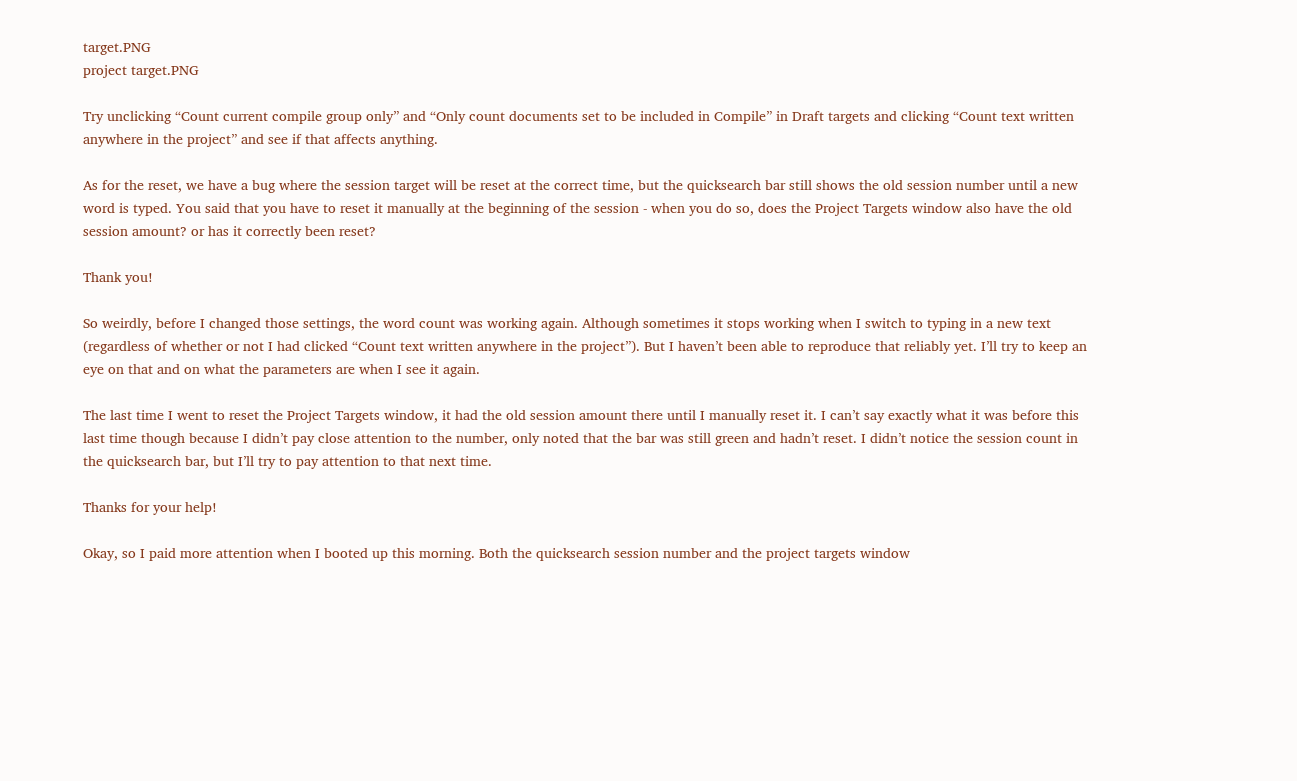target.PNG
project target.PNG

Try unclicking “Count current compile group only” and “Only count documents set to be included in Compile” in Draft targets and clicking “Count text written anywhere in the project” and see if that affects anything.

As for the reset, we have a bug where the session target will be reset at the correct time, but the quicksearch bar still shows the old session number until a new word is typed. You said that you have to reset it manually at the beginning of the session - when you do so, does the Project Targets window also have the old session amount? or has it correctly been reset?

Thank you!

So weirdly, before I changed those settings, the word count was working again. Although sometimes it stops working when I switch to typing in a new text (regardless of whether or not I had clicked “Count text written anywhere in the project”). But I haven’t been able to reproduce that reliably yet. I’ll try to keep an eye on that and on what the parameters are when I see it again.

The last time I went to reset the Project Targets window, it had the old session amount there until I manually reset it. I can’t say exactly what it was before this last time though because I didn’t pay close attention to the number, only noted that the bar was still green and hadn’t reset. I didn’t notice the session count in the quicksearch bar, but I’ll try to pay attention to that next time.

Thanks for your help!

Okay, so I paid more attention when I booted up this morning. Both the quicksearch session number and the project targets window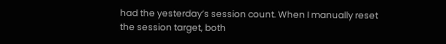had the yesterday’s session count. When I manually reset the session target, both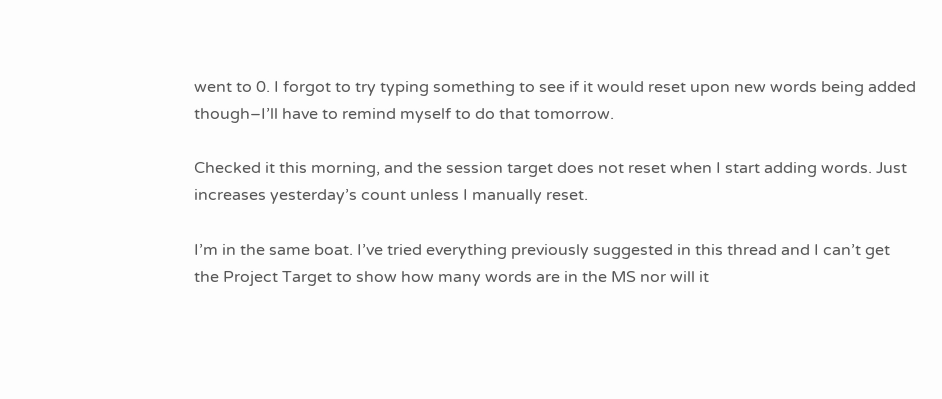went to 0. I forgot to try typing something to see if it would reset upon new words being added though–I’ll have to remind myself to do that tomorrow.

Checked it this morning, and the session target does not reset when I start adding words. Just increases yesterday’s count unless I manually reset.

I’m in the same boat. I’ve tried everything previously suggested in this thread and I can’t get the Project Target to show how many words are in the MS nor will it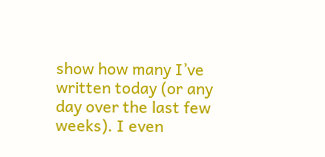show how many I’ve written today (or any day over the last few weeks). I even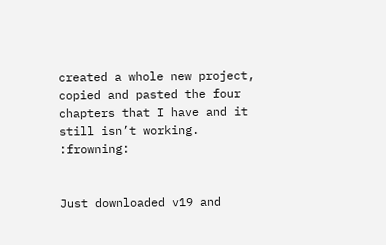created a whole new project, copied and pasted the four chapters that I have and it still isn’t working. :frowning:


Just downloaded v19 and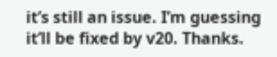it’s still an issue. I’m guessing it’ll be fixed by v20. Thanks.